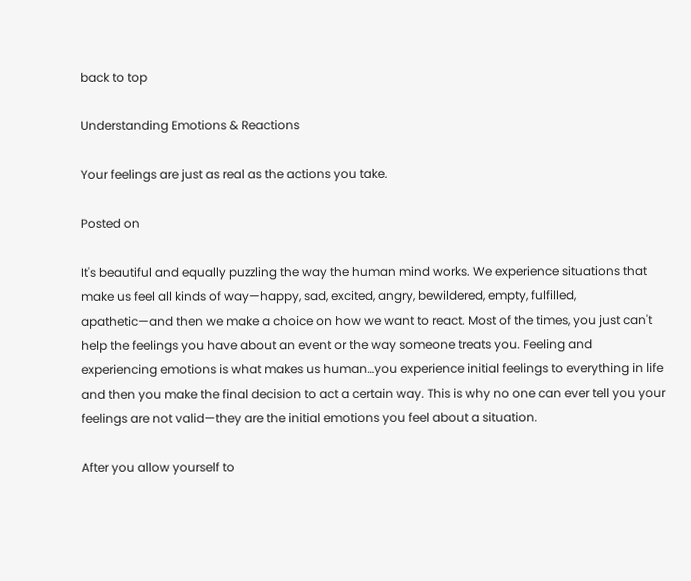back to top

Understanding Emotions & Reactions

Your feelings are just as real as the actions you take.

Posted on

It's beautiful and equally puzzling the way the human mind works. We experience situations that make us feel all kinds of way—happy, sad, excited, angry, bewildered, empty, fulfilled, apathetic—and then we make a choice on how we want to react. Most of the times, you just can't help the feelings you have about an event or the way someone treats you. Feeling and experiencing emotions is what makes us human…you experience initial feelings to everything in life and then you make the final decision to act a certain way. This is why no one can ever tell you your feelings are not valid—they are the initial emotions you feel about a situation.

After you allow yourself to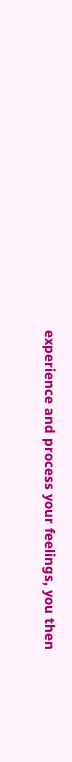experience and process your feelings, you then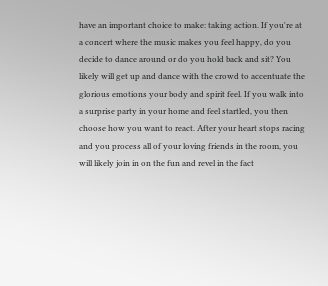have an important choice to make: taking action. If you're at a concert where the music makes you feel happy, do you decide to dance around or do you hold back and sit? You likely will get up and dance with the crowd to accentuate the glorious emotions your body and spirit feel. If you walk into a surprise party in your home and feel startled, you then choose how you want to react. After your heart stops racing and you process all of your loving friends in the room, you will likely join in on the fun and revel in the fact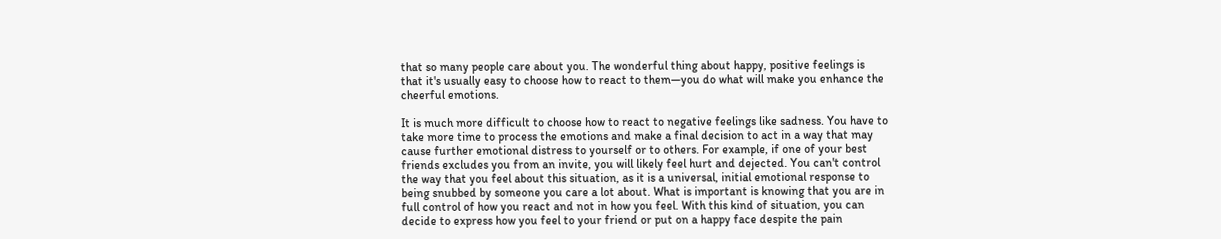that so many people care about you. The wonderful thing about happy, positive feelings is that it's usually easy to choose how to react to them—you do what will make you enhance the cheerful emotions.

It is much more difficult to choose how to react to negative feelings like sadness. You have to take more time to process the emotions and make a final decision to act in a way that may cause further emotional distress to yourself or to others. For example, if one of your best friends excludes you from an invite, you will likely feel hurt and dejected. You can't control the way that you feel about this situation, as it is a universal, initial emotional response to being snubbed by someone you care a lot about. What is important is knowing that you are in full control of how you react and not in how you feel. With this kind of situation, you can decide to express how you feel to your friend or put on a happy face despite the pain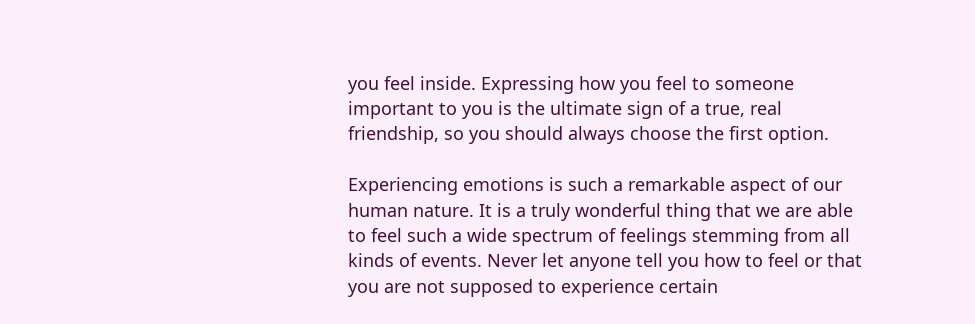you feel inside. Expressing how you feel to someone important to you is the ultimate sign of a true, real friendship, so you should always choose the first option.

Experiencing emotions is such a remarkable aspect of our human nature. It is a truly wonderful thing that we are able to feel such a wide spectrum of feelings stemming from all kinds of events. Never let anyone tell you how to feel or that you are not supposed to experience certain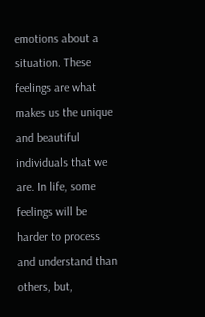emotions about a situation. These feelings are what makes us the unique and beautiful individuals that we are. In life, some feelings will be harder to process and understand than others, but,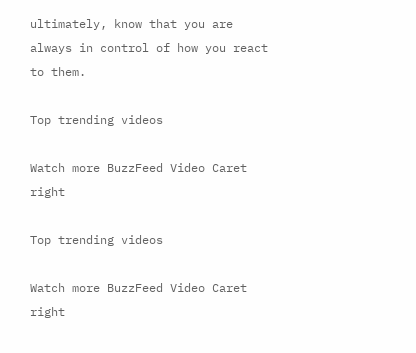ultimately, know that you are always in control of how you react to them.

Top trending videos

Watch more BuzzFeed Video Caret right

Top trending videos

Watch more BuzzFeed Video Caret right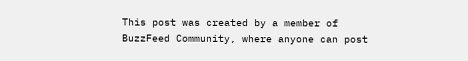This post was created by a member of BuzzFeed Community, where anyone can post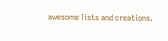awesome lists and creations.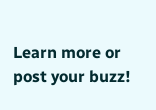Learn more or post your buzz!